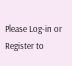Please Log-in or Register to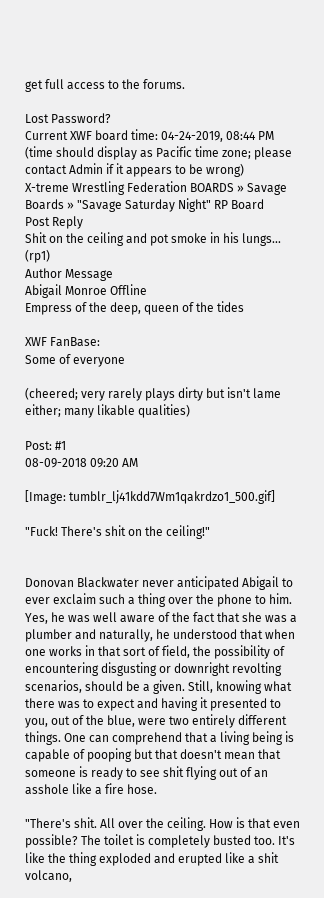get full access to the forums.

Lost Password?
Current XWF board time: 04-24-2019, 08:44 PM (time should display as Pacific time zone; please contact Admin if it appears to be wrong)
X-treme Wrestling Federation BOARDS » Savage Boards » "Savage Saturday Night" RP Board
Post Reply
Shit on the ceiling and pot smoke in his lungs... (rp1)
Author Message
Abigail Monroe Offline
Empress of the deep, queen of the tides

XWF FanBase:
Some of everyone

(cheered; very rarely plays dirty but isn't lame either; many likable qualities)

Post: #1
08-09-2018 09:20 AM

[Image: tumblr_lj41kdd7Wm1qakrdzo1_500.gif]

"Fuck! There's shit on the ceiling!"


Donovan Blackwater never anticipated Abigail to ever exclaim such a thing over the phone to him. Yes, he was well aware of the fact that she was a plumber and naturally, he understood that when one works in that sort of field, the possibility of encountering disgusting or downright revolting scenarios, should be a given. Still, knowing what there was to expect and having it presented to you, out of the blue, were two entirely different things. One can comprehend that a living being is capable of pooping but that doesn't mean that someone is ready to see shit flying out of an asshole like a fire hose.

"There's shit. All over the ceiling. How is that even possible? The toilet is completely busted too. It's like the thing exploded and erupted like a shit volcano,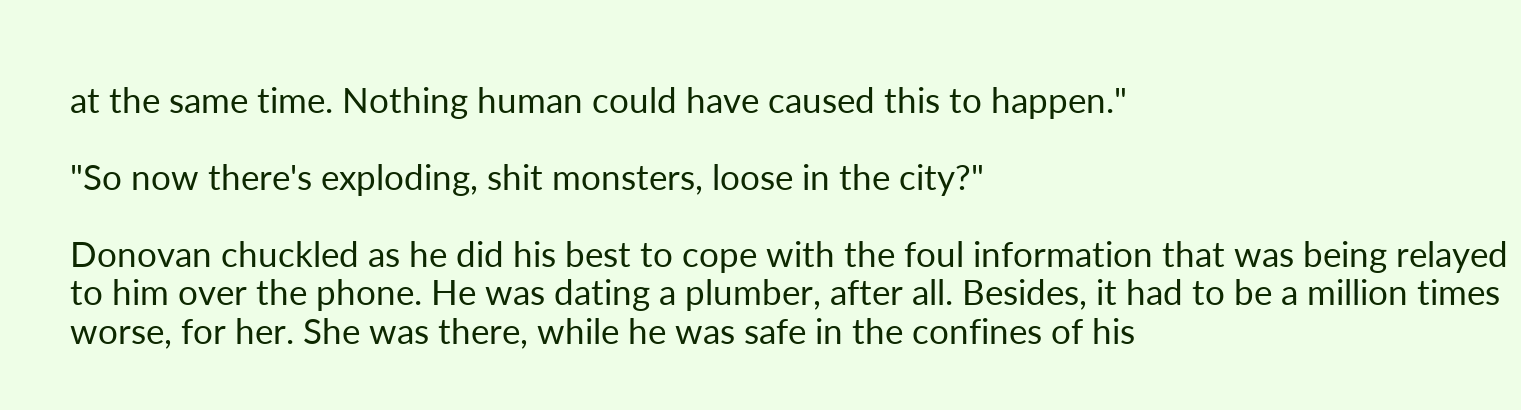at the same time. Nothing human could have caused this to happen."

"So now there's exploding, shit monsters, loose in the city?"

Donovan chuckled as he did his best to cope with the foul information that was being relayed to him over the phone. He was dating a plumber, after all. Besides, it had to be a million times worse, for her. She was there, while he was safe in the confines of his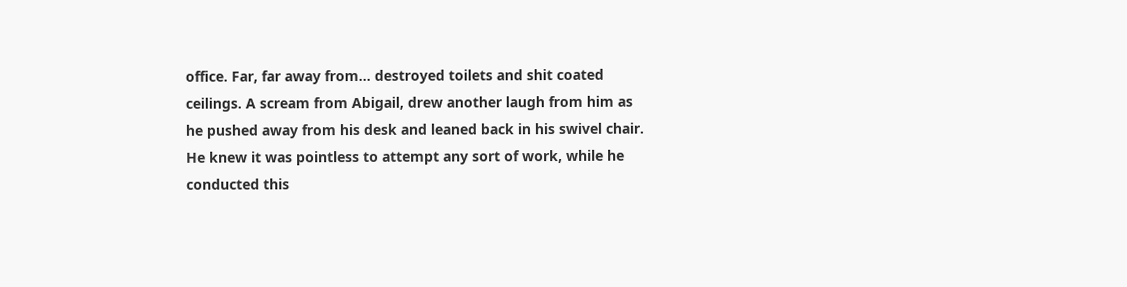office. Far, far away from... destroyed toilets and shit coated ceilings. A scream from Abigail, drew another laugh from him as he pushed away from his desk and leaned back in his swivel chair. He knew it was pointless to attempt any sort of work, while he conducted this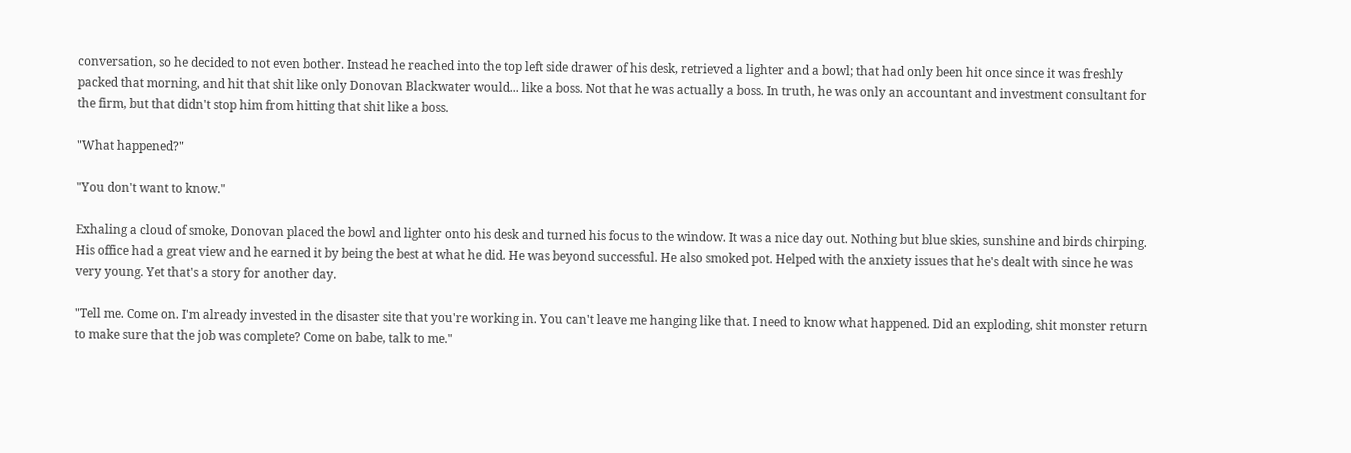conversation, so he decided to not even bother. Instead he reached into the top left side drawer of his desk, retrieved a lighter and a bowl; that had only been hit once since it was freshly packed that morning, and hit that shit like only Donovan Blackwater would... like a boss. Not that he was actually a boss. In truth, he was only an accountant and investment consultant for the firm, but that didn't stop him from hitting that shit like a boss.

"What happened?"

"You don't want to know."

Exhaling a cloud of smoke, Donovan placed the bowl and lighter onto his desk and turned his focus to the window. It was a nice day out. Nothing but blue skies, sunshine and birds chirping. His office had a great view and he earned it by being the best at what he did. He was beyond successful. He also smoked pot. Helped with the anxiety issues that he's dealt with since he was very young. Yet that's a story for another day.

"Tell me. Come on. I'm already invested in the disaster site that you're working in. You can't leave me hanging like that. I need to know what happened. Did an exploding, shit monster return to make sure that the job was complete? Come on babe, talk to me."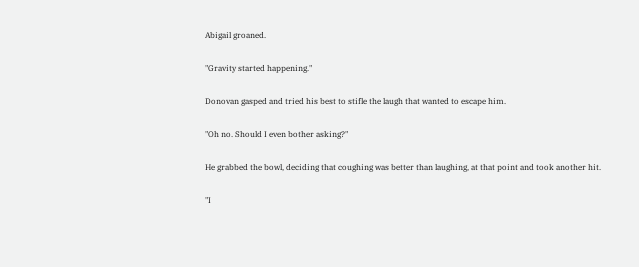Abigail groaned.

"Gravity started happening."

Donovan gasped and tried his best to stifle the laugh that wanted to escape him.

"Oh no. Should I even bother asking?"

He grabbed the bowl, deciding that coughing was better than laughing, at that point and took another hit.

"I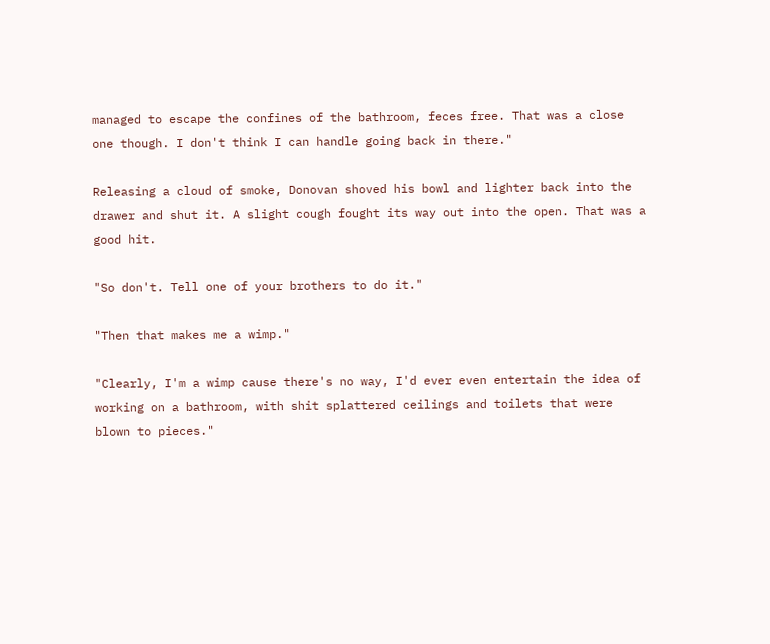managed to escape the confines of the bathroom, feces free. That was a close one though. I don't think I can handle going back in there."

Releasing a cloud of smoke, Donovan shoved his bowl and lighter back into the drawer and shut it. A slight cough fought its way out into the open. That was a good hit.

"So don't. Tell one of your brothers to do it."

"Then that makes me a wimp."

"Clearly, I'm a wimp cause there's no way, I'd ever even entertain the idea of working on a bathroom, with shit splattered ceilings and toilets that were blown to pieces."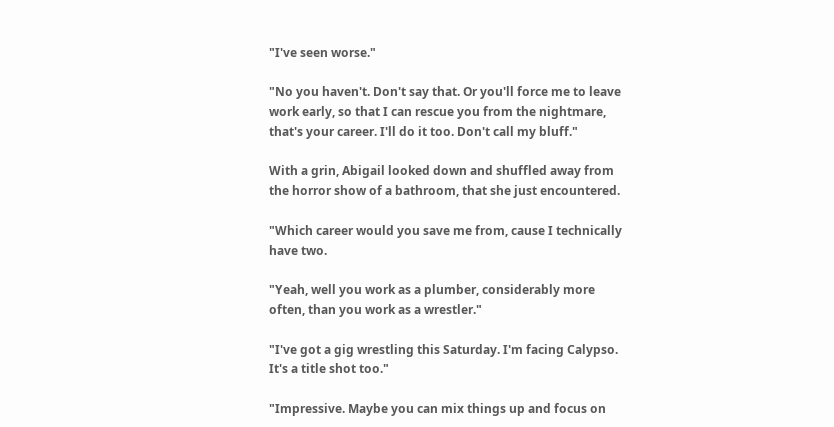"I've seen worse."

"No you haven't. Don't say that. Or you'll force me to leave work early, so that I can rescue you from the nightmare, that's your career. I'll do it too. Don't call my bluff."

With a grin, Abigail looked down and shuffled away from the horror show of a bathroom, that she just encountered.

"Which career would you save me from, cause I technically have two.

"Yeah, well you work as a plumber, considerably more often, than you work as a wrestler."

"I've got a gig wrestling this Saturday. I'm facing Calypso. It's a title shot too."

"Impressive. Maybe you can mix things up and focus on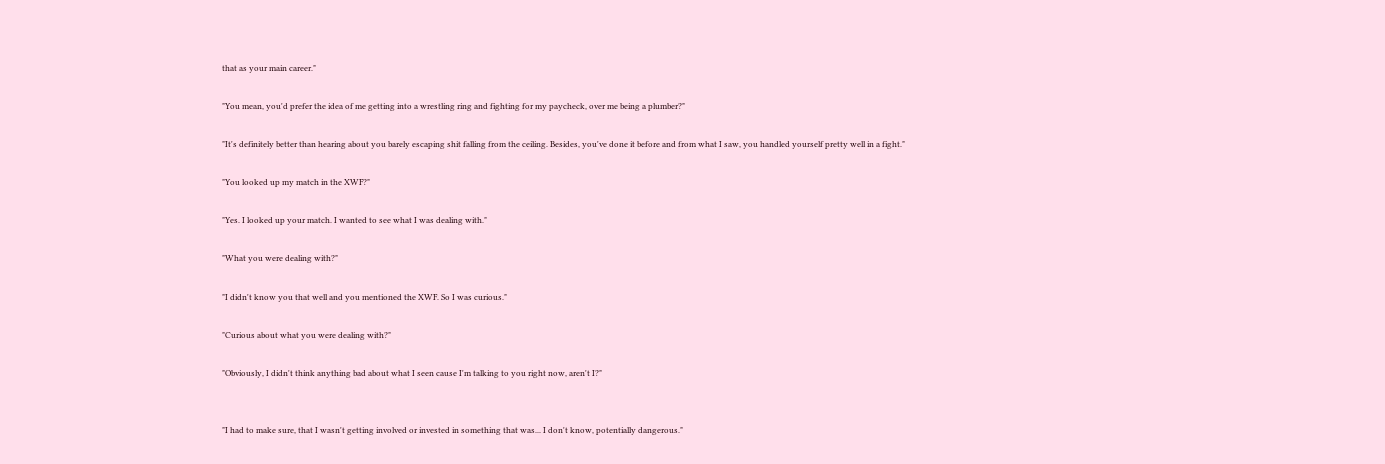that as your main career."

"You mean, you'd prefer the idea of me getting into a wrestling ring and fighting for my paycheck, over me being a plumber?"

"It's definitely better than hearing about you barely escaping shit falling from the ceiling. Besides, you've done it before and from what I saw, you handled yourself pretty well in a fight."

"You looked up my match in the XWF?"

"Yes. I looked up your match. I wanted to see what I was dealing with."

"What you were dealing with?"

"I didn't know you that well and you mentioned the XWF. So I was curious."

"Curious about what you were dealing with?"

"Obviously, I didn't think anything bad about what I seen cause I'm talking to you right now, aren't I?"


"I had to make sure, that I wasn't getting involved or invested in something that was... I don't know, potentially dangerous."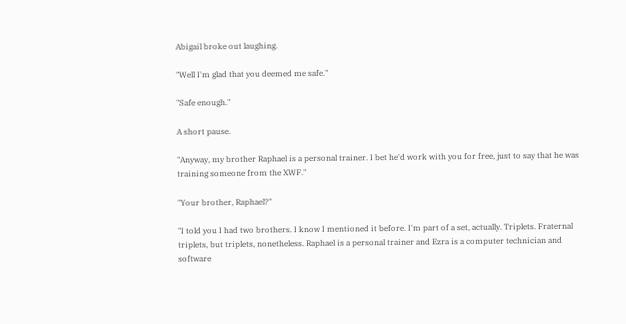Abigail broke out laughing.

"Well I'm glad that you deemed me safe."

"Safe enough."

A short pause.

"Anyway, my brother Raphael is a personal trainer. I bet he'd work with you for free, just to say that he was training someone from the XWF."

"Your brother, Raphael?"

"I told you I had two brothers. I know I mentioned it before. I'm part of a set, actually. Triplets. Fraternal triplets, but triplets, nonetheless. Raphael is a personal trainer and Ezra is a computer technician and software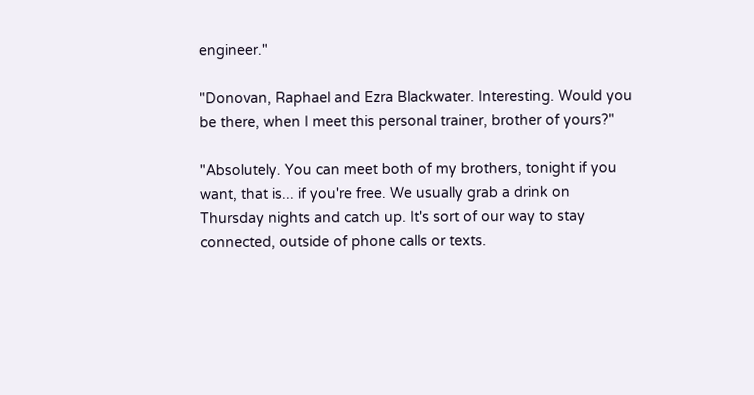engineer."

"Donovan, Raphael and Ezra Blackwater. Interesting. Would you be there, when I meet this personal trainer, brother of yours?"

"Absolutely. You can meet both of my brothers, tonight if you want, that is... if you're free. We usually grab a drink on Thursday nights and catch up. It's sort of our way to stay connected, outside of phone calls or texts.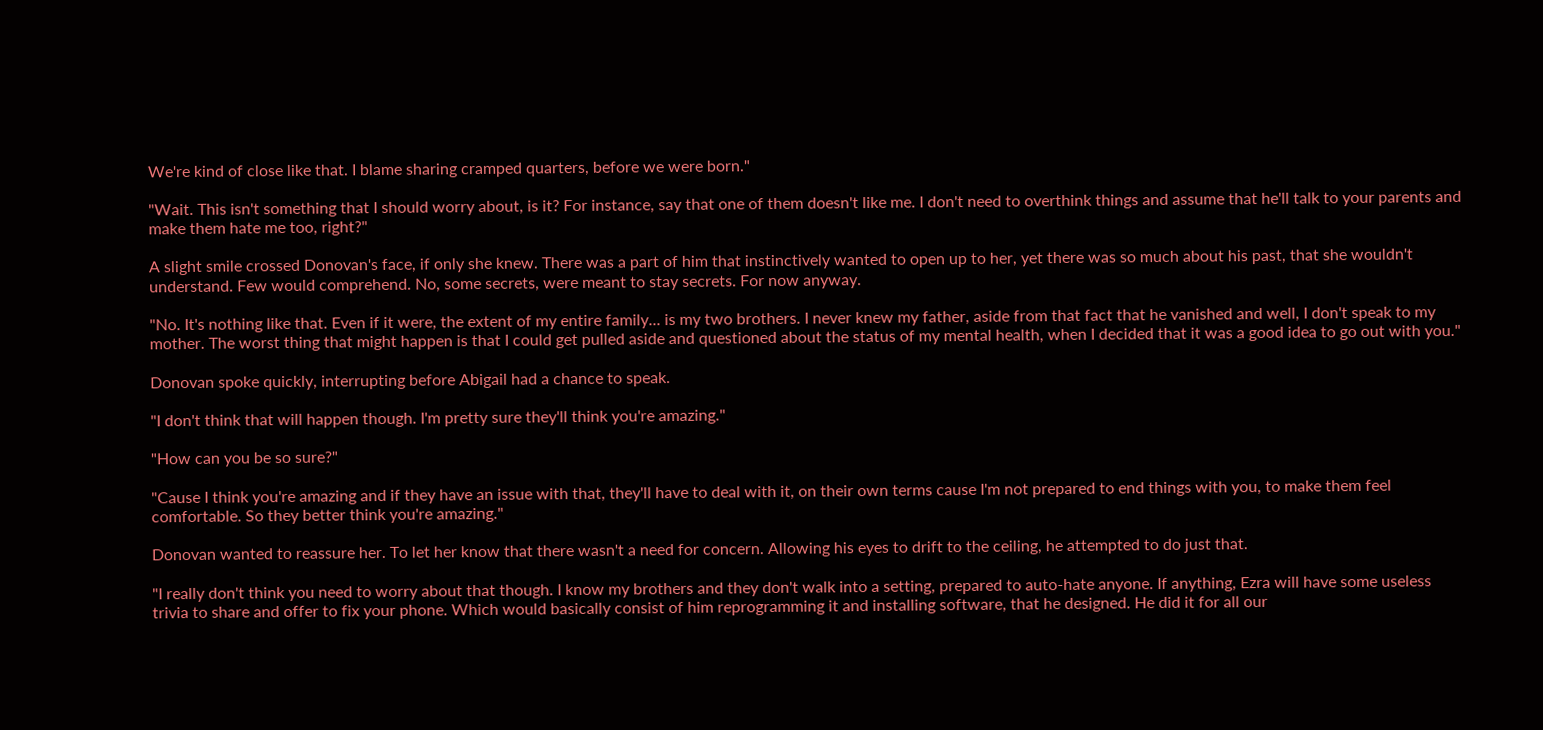We're kind of close like that. I blame sharing cramped quarters, before we were born."

"Wait. This isn't something that I should worry about, is it? For instance, say that one of them doesn't like me. I don't need to overthink things and assume that he'll talk to your parents and make them hate me too, right?"

A slight smile crossed Donovan's face, if only she knew. There was a part of him that instinctively wanted to open up to her, yet there was so much about his past, that she wouldn't understand. Few would comprehend. No, some secrets, were meant to stay secrets. For now anyway.

"No. It's nothing like that. Even if it were, the extent of my entire family... is my two brothers. I never knew my father, aside from that fact that he vanished and well, I don't speak to my mother. The worst thing that might happen is that I could get pulled aside and questioned about the status of my mental health, when I decided that it was a good idea to go out with you."

Donovan spoke quickly, interrupting before Abigail had a chance to speak.

"I don't think that will happen though. I'm pretty sure they'll think you're amazing."

"How can you be so sure?"

"Cause I think you're amazing and if they have an issue with that, they'll have to deal with it, on their own terms cause I'm not prepared to end things with you, to make them feel comfortable. So they better think you're amazing."

Donovan wanted to reassure her. To let her know that there wasn't a need for concern. Allowing his eyes to drift to the ceiling, he attempted to do just that.

"I really don't think you need to worry about that though. I know my brothers and they don't walk into a setting, prepared to auto-hate anyone. If anything, Ezra will have some useless trivia to share and offer to fix your phone. Which would basically consist of him reprogramming it and installing software, that he designed. He did it for all our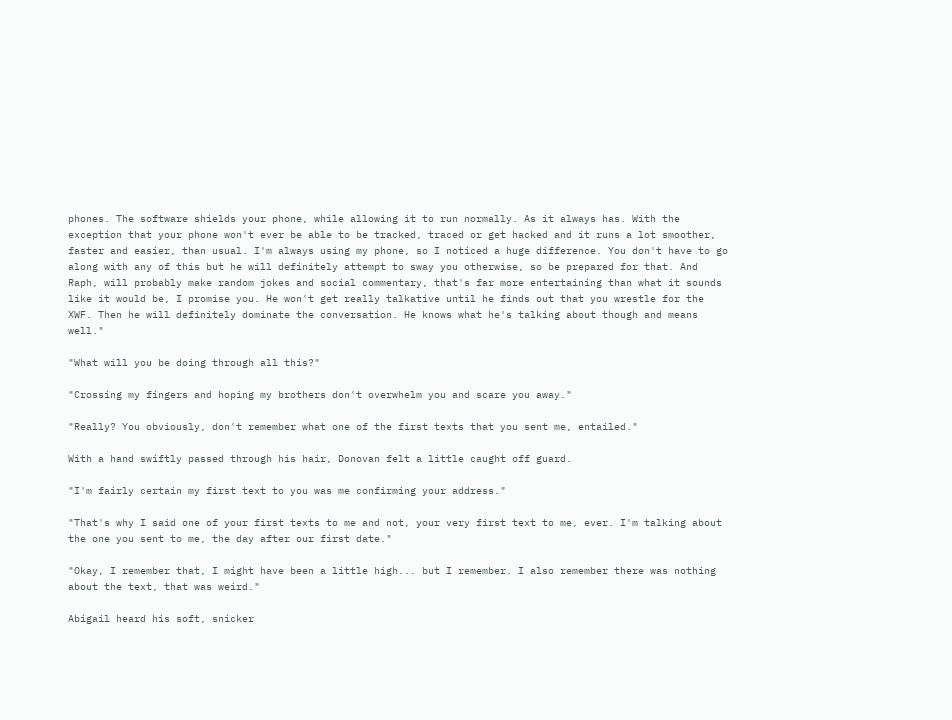phones. The software shields your phone, while allowing it to run normally. As it always has. With the exception that your phone won't ever be able to be tracked, traced or get hacked and it runs a lot smoother, faster and easier, than usual. I'm always using my phone, so I noticed a huge difference. You don't have to go along with any of this but he will definitely attempt to sway you otherwise, so be prepared for that. And Raph, will probably make random jokes and social commentary, that's far more entertaining than what it sounds like it would be, I promise you. He won't get really talkative until he finds out that you wrestle for the XWF. Then he will definitely dominate the conversation. He knows what he's talking about though and means well."

"What will you be doing through all this?"

"Crossing my fingers and hoping my brothers don't overwhelm you and scare you away."

"Really? You obviously, don't remember what one of the first texts that you sent me, entailed."

With a hand swiftly passed through his hair, Donovan felt a little caught off guard.

"I'm fairly certain my first text to you was me confirming your address."

"That's why I said one of your first texts to me and not, your very first text to me, ever. I'm talking about the one you sent to me, the day after our first date."

"Okay, I remember that, I might have been a little high... but I remember. I also remember there was nothing about the text, that was weird."

Abigail heard his soft, snicker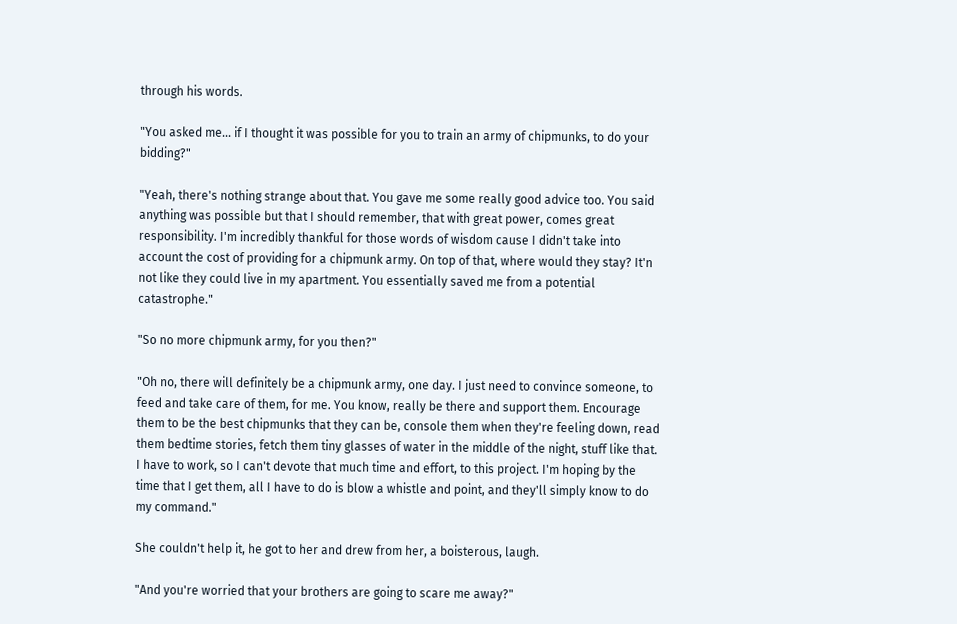through his words.

"You asked me... if I thought it was possible for you to train an army of chipmunks, to do your bidding?"

"Yeah, there's nothing strange about that. You gave me some really good advice too. You said anything was possible but that I should remember, that with great power, comes great responsibility. I'm incredibly thankful for those words of wisdom cause I didn't take into account the cost of providing for a chipmunk army. On top of that, where would they stay? It'n not like they could live in my apartment. You essentially saved me from a potential catastrophe."

"So no more chipmunk army, for you then?"

"Oh no, there will definitely be a chipmunk army, one day. I just need to convince someone, to feed and take care of them, for me. You know, really be there and support them. Encourage them to be the best chipmunks that they can be, console them when they're feeling down, read them bedtime stories, fetch them tiny glasses of water in the middle of the night, stuff like that. I have to work, so I can't devote that much time and effort, to this project. I'm hoping by the time that I get them, all I have to do is blow a whistle and point, and they'll simply know to do my command."

She couldn't help it, he got to her and drew from her, a boisterous, laugh.

"And you're worried that your brothers are going to scare me away?"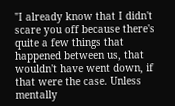"I already know that I didn't scare you off because there's quite a few things that happened between us, that wouldn't have went down, if that were the case. Unless mentally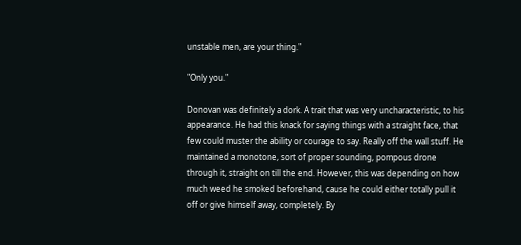unstable men, are your thing."

"Only you."

Donovan was definitely a dork. A trait that was very uncharacteristic, to his appearance. He had this knack for saying things with a straight face, that few could muster the ability or courage to say. Really off the wall stuff. He maintained a monotone, sort of proper sounding, pompous drone through it, straight on till the end. However, this was depending on how much weed he smoked beforehand, cause he could either totally pull it off or give himself away, completely. By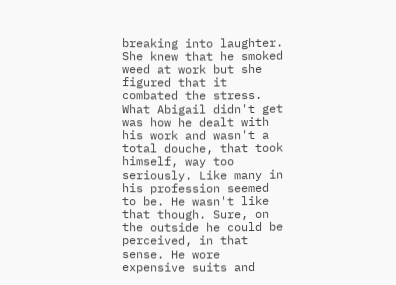breaking into laughter. She knew that he smoked weed at work but she figured that it combated the stress. What Abigail didn't get was how he dealt with his work and wasn't a total douche, that took himself, way too seriously. Like many in his profession seemed to be. He wasn't like that though. Sure, on the outside he could be perceived, in that sense. He wore expensive suits and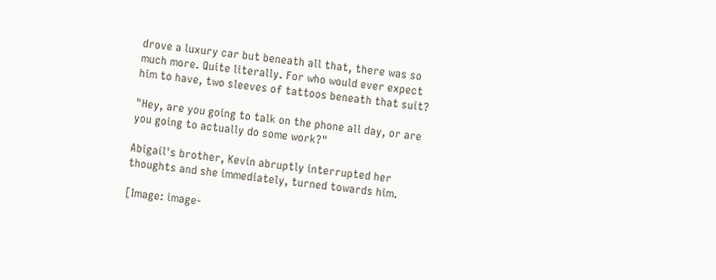drove a luxury car but beneath all that, there was so much more. Quite literally. For who would ever expect him to have, two sleeves of tattoos beneath that suit?

"Hey, are you going to talk on the phone all day, or are you going to actually do some work?"

Abigail's brother, Kevin abruptly interrupted her thoughts and she immediately, turned towards him.

[Image: image-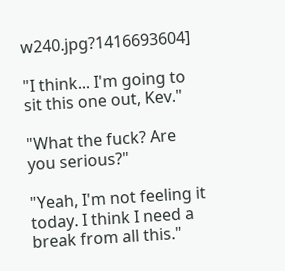w240.jpg?1416693604]

"I think... I'm going to sit this one out, Kev."

"What the fuck? Are you serious?"

"Yeah, I'm not feeling it today. I think I need a break from all this."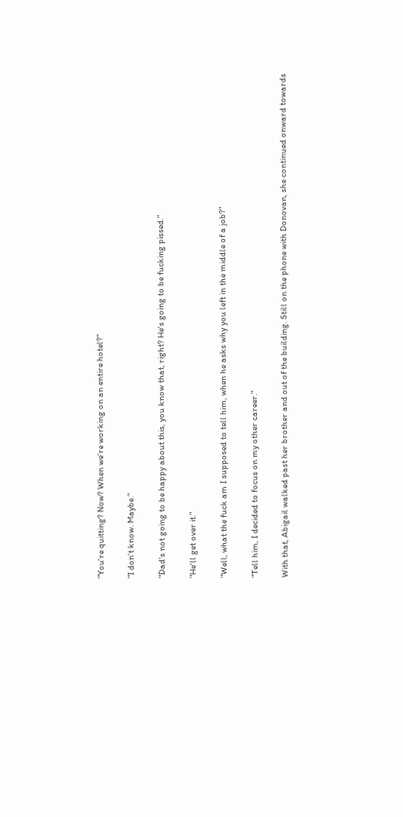"You're quitting? Now? When we're working on an entire hotel?"

"I don't know. Maybe."

"Dad's not going to be happy about this, you know that, right? He's going to be fucking pissed."

"He'll get over it."

"Well, what the fuck am I supposed to tell him, when he asks why you left in the middle of a job?"

"Tell him, I decided to focus on my other career."

With that, Abigail walked past her brother and out of the building. Still on the phone with Donovan, she continued onward towards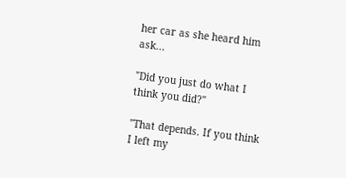her car as she heard him ask...

"Did you just do what I think you did?"

"That depends. If you think I left my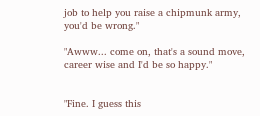job to help you raise a chipmunk army, you'd be wrong."

"Awww... come on, that's a sound move, career wise and I'd be so happy."


"Fine. I guess this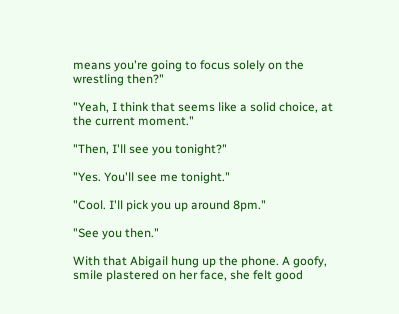means you're going to focus solely on the wrestling then?"

"Yeah, I think that seems like a solid choice, at the current moment."

"Then, I'll see you tonight?"

"Yes. You'll see me tonight."

"Cool. I'll pick you up around 8pm."

"See you then."

With that Abigail hung up the phone. A goofy, smile plastered on her face, she felt good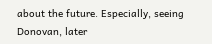about the future. Especially, seeing Donovan, later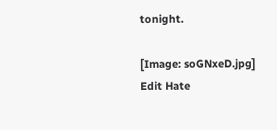tonight.

[Image: soGNxeD.jpg]
Edit Hate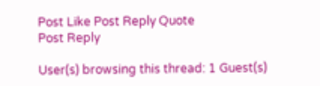Post Like Post Reply Quote
Post Reply

User(s) browsing this thread: 1 Guest(s)